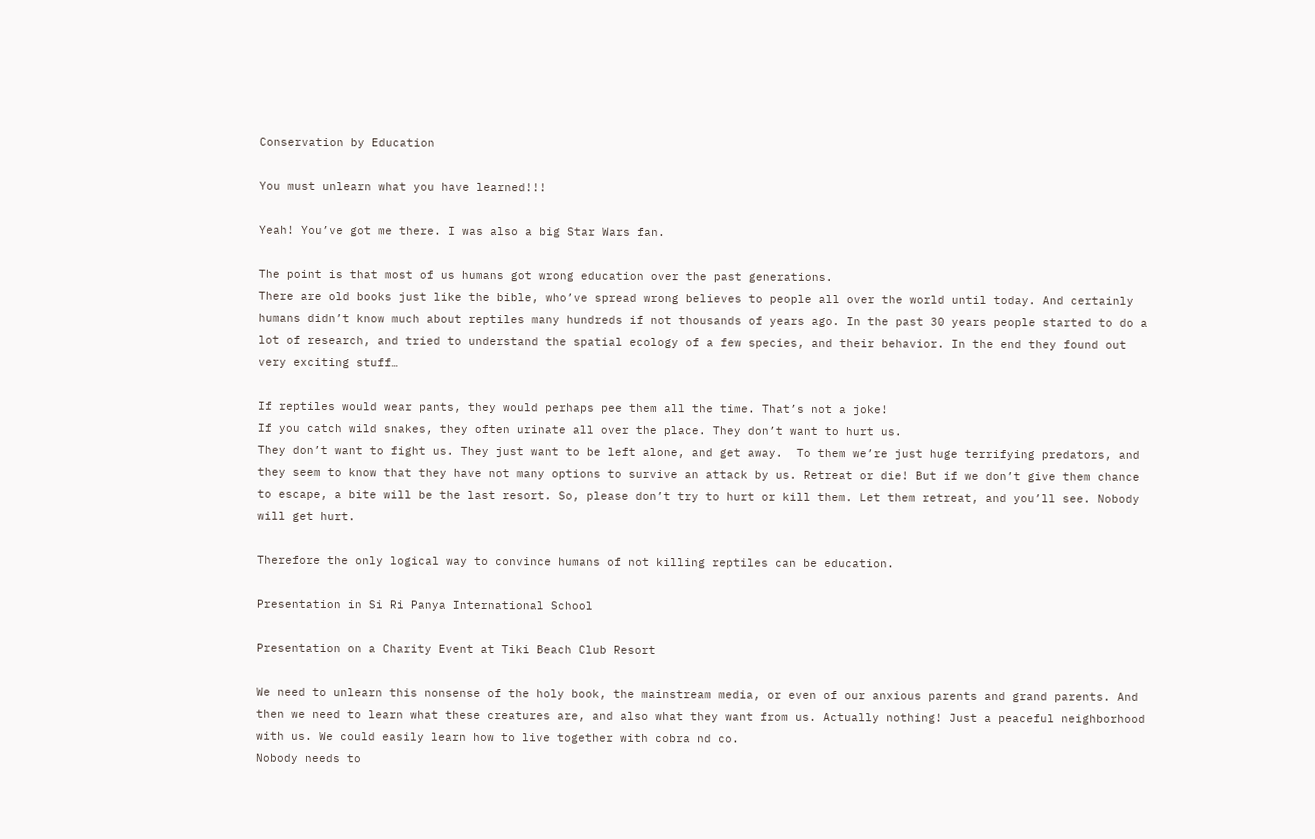Conservation by Education

You must unlearn what you have learned!!!

Yeah! You’ve got me there. I was also a big Star Wars fan.

The point is that most of us humans got wrong education over the past generations.
There are old books just like the bible, who’ve spread wrong believes to people all over the world until today. And certainly humans didn’t know much about reptiles many hundreds if not thousands of years ago. In the past 30 years people started to do a lot of research, and tried to understand the spatial ecology of a few species, and their behavior. In the end they found out very exciting stuff…

If reptiles would wear pants, they would perhaps pee them all the time. That’s not a joke!
If you catch wild snakes, they often urinate all over the place. They don’t want to hurt us.
They don’t want to fight us. They just want to be left alone, and get away.  To them we’re just huge terrifying predators, and they seem to know that they have not many options to survive an attack by us. Retreat or die! But if we don’t give them chance to escape, a bite will be the last resort. So, please don’t try to hurt or kill them. Let them retreat, and you’ll see. Nobody will get hurt.

Therefore the only logical way to convince humans of not killing reptiles can be education.

Presentation in Si Ri Panya International School

Presentation on a Charity Event at Tiki Beach Club Resort

We need to unlearn this nonsense of the holy book, the mainstream media, or even of our anxious parents and grand parents. And then we need to learn what these creatures are, and also what they want from us. Actually nothing! Just a peaceful neighborhood with us. We could easily learn how to live together with cobra nd co.
Nobody needs to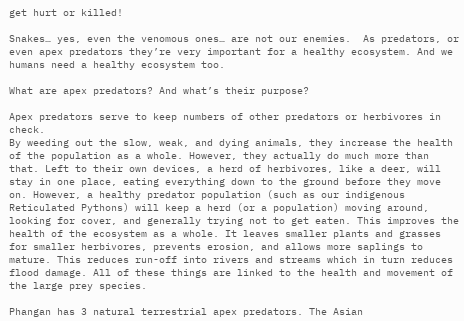get hurt or killed!

Snakes… yes, even the venomous ones… are not our enemies.  As predators, or even apex predators they’re very important for a healthy ecosystem. And we humans need a healthy ecosystem too.

What are apex predators? And what’s their purpose?

Apex predators serve to keep numbers of other predators or herbivores in check.
By weeding out the slow, weak, and dying animals, they increase the health of the population as a whole. However, they actually do much more than that. Left to their own devices, a herd of herbivores, like a deer, will stay in one place, eating everything down to the ground before they move on. However, a healthy predator population (such as our indigenous Reticulated Pythons) will keep a herd (or a population) moving around, looking for cover, and generally trying not to get eaten. This improves the health of the ecosystem as a whole. It leaves smaller plants and grasses for smaller herbivores, prevents erosion, and allows more saplings to mature. This reduces run-off into rivers and streams which in turn reduces flood damage. All of these things are linked to the health and movement of the large prey species.

Phangan has 3 natural terrestrial apex predators. The Asian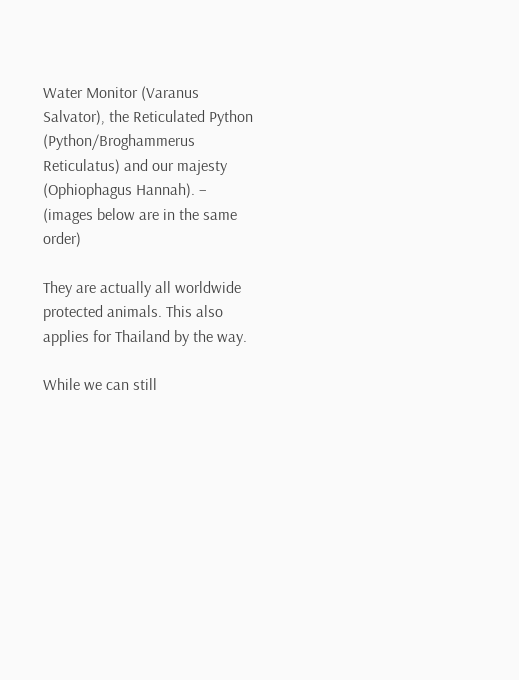Water Monitor (Varanus Salvator), the Reticulated Python (Python/Broghammerus Reticulatus) and our majesty (Ophiophagus Hannah). – (images below are in the same order)

They are actually all worldwide protected animals. This also applies for Thailand by the way.

While we can still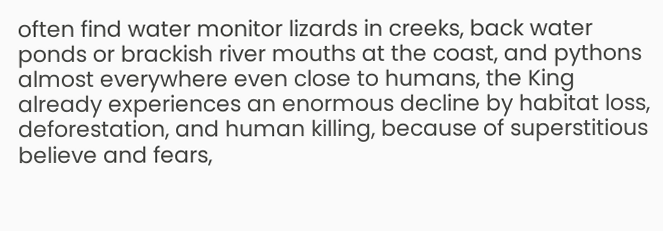often find water monitor lizards in creeks, back water ponds or brackish river mouths at the coast, and pythons almost everywhere even close to humans, the King already experiences an enormous decline by habitat loss, deforestation, and human killing, because of superstitious believe and fears,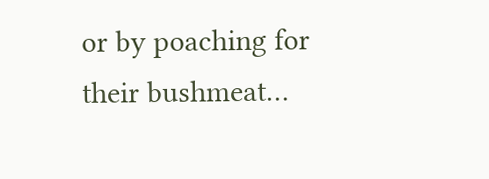or by poaching for their bushmeat…